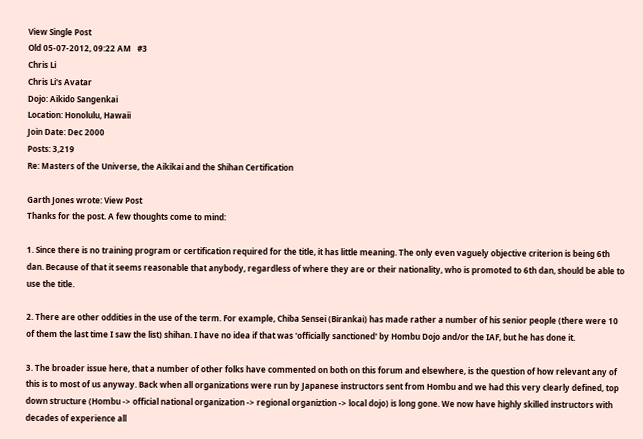View Single Post
Old 05-07-2012, 09:22 AM   #3
Chris Li
Chris Li's Avatar
Dojo: Aikido Sangenkai
Location: Honolulu, Hawaii
Join Date: Dec 2000
Posts: 3,219
Re: Masters of the Universe, the Aikikai and the Shihan Certification

Garth Jones wrote: View Post
Thanks for the post. A few thoughts come to mind:

1. Since there is no training program or certification required for the title, it has little meaning. The only even vaguely objective criterion is being 6th dan. Because of that it seems reasonable that anybody, regardless of where they are or their nationality, who is promoted to 6th dan, should be able to use the title.

2. There are other oddities in the use of the term. For example, Chiba Sensei (Birankai) has made rather a number of his senior people (there were 10 of them the last time I saw the list) shihan. I have no idea if that was 'officially sanctioned' by Hombu Dojo and/or the IAF, but he has done it.

3. The broader issue here, that a number of other folks have commented on both on this forum and elsewhere, is the question of how relevant any of this is to most of us anyway. Back when all organizations were run by Japanese instructors sent from Hombu and we had this very clearly defined, top down structure (Hombu -> official national organization -> regional organiztion -> local dojo) is long gone. We now have highly skilled instructors with decades of experience all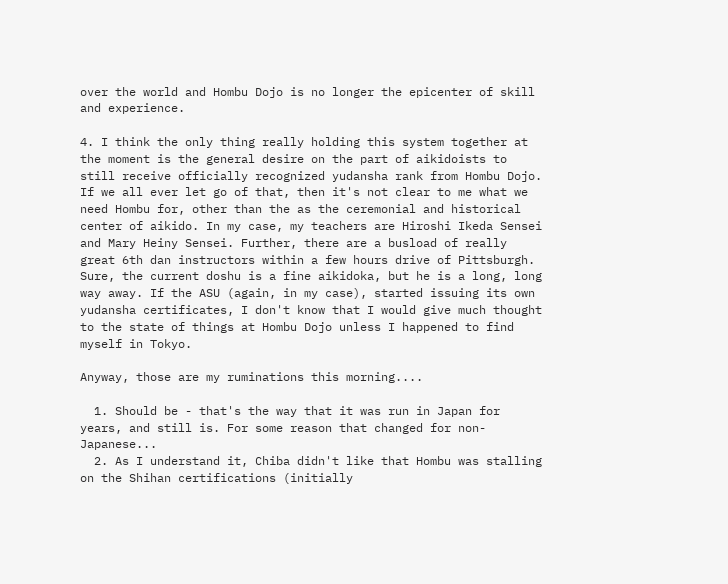over the world and Hombu Dojo is no longer the epicenter of skill and experience.

4. I think the only thing really holding this system together at the moment is the general desire on the part of aikidoists to still receive officially recognized yudansha rank from Hombu Dojo. If we all ever let go of that, then it's not clear to me what we need Hombu for, other than the as the ceremonial and historical center of aikido. In my case, my teachers are Hiroshi Ikeda Sensei and Mary Heiny Sensei. Further, there are a busload of really great 6th dan instructors within a few hours drive of Pittsburgh. Sure, the current doshu is a fine aikidoka, but he is a long, long way away. If the ASU (again, in my case), started issuing its own yudansha certificates, I don't know that I would give much thought to the state of things at Hombu Dojo unless I happened to find myself in Tokyo.

Anyway, those are my ruminations this morning....

  1. Should be - that's the way that it was run in Japan for years, and still is. For some reason that changed for non-Japanese...
  2. As I understand it, Chiba didn't like that Hombu was stalling on the Shihan certifications (initially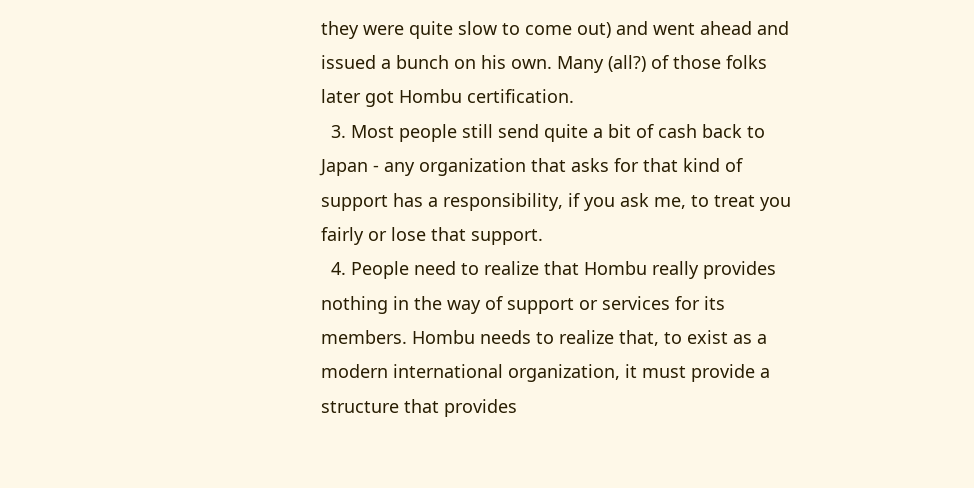they were quite slow to come out) and went ahead and issued a bunch on his own. Many (all?) of those folks later got Hombu certification.
  3. Most people still send quite a bit of cash back to Japan - any organization that asks for that kind of support has a responsibility, if you ask me, to treat you fairly or lose that support.
  4. People need to realize that Hombu really provides nothing in the way of support or services for its members. Hombu needs to realize that, to exist as a modern international organization, it must provide a structure that provides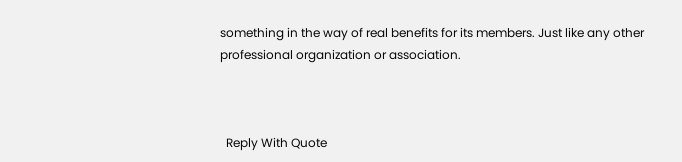something in the way of real benefits for its members. Just like any other professional organization or association.



  Reply With Quote